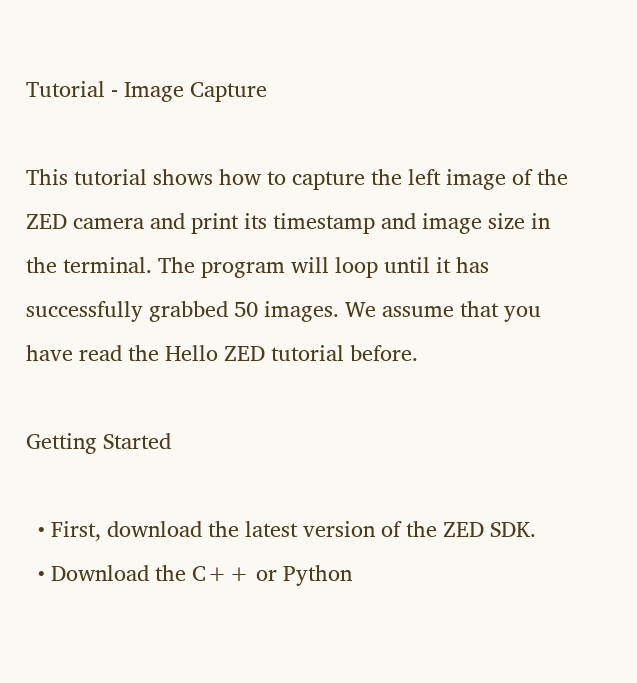Tutorial - Image Capture

This tutorial shows how to capture the left image of the ZED camera and print its timestamp and image size in the terminal. The program will loop until it has successfully grabbed 50 images. We assume that you have read the Hello ZED tutorial before.

Getting Started

  • First, download the latest version of the ZED SDK.
  • Download the C++ or Python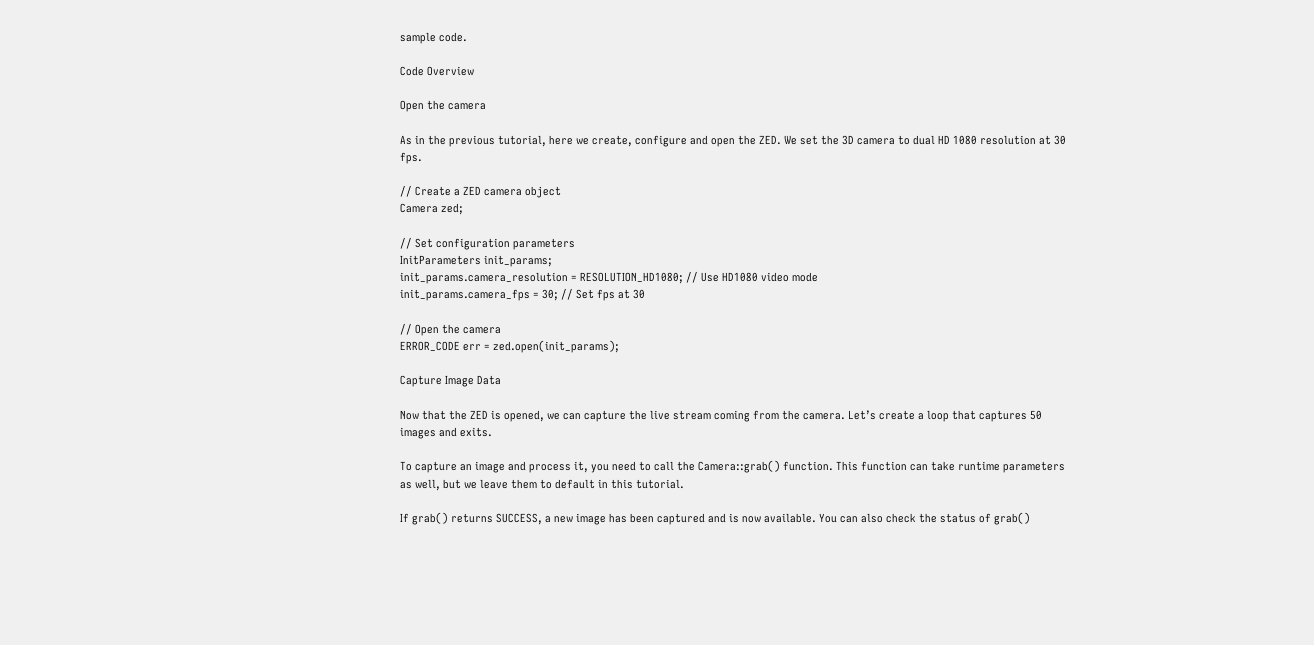sample code.

Code Overview

Open the camera

As in the previous tutorial, here we create, configure and open the ZED. We set the 3D camera to dual HD 1080 resolution at 30 fps.

// Create a ZED camera object
Camera zed;

// Set configuration parameters
InitParameters init_params;
init_params.camera_resolution = RESOLUTION_HD1080; // Use HD1080 video mode
init_params.camera_fps = 30; // Set fps at 30

// Open the camera
ERROR_CODE err = zed.open(init_params);

Capture Image Data

Now that the ZED is opened, we can capture the live stream coming from the camera. Let’s create a loop that captures 50 images and exits.

To capture an image and process it, you need to call the Camera::grab() function. This function can take runtime parameters as well, but we leave them to default in this tutorial.

If grab() returns SUCCESS, a new image has been captured and is now available. You can also check the status of grab()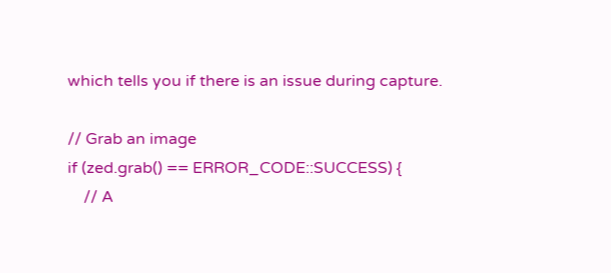which tells you if there is an issue during capture.

// Grab an image
if (zed.grab() == ERROR_CODE::SUCCESS) {
    // A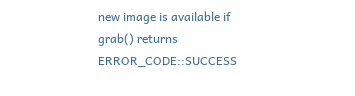new image is available if grab() returns ERROR_CODE::SUCCESS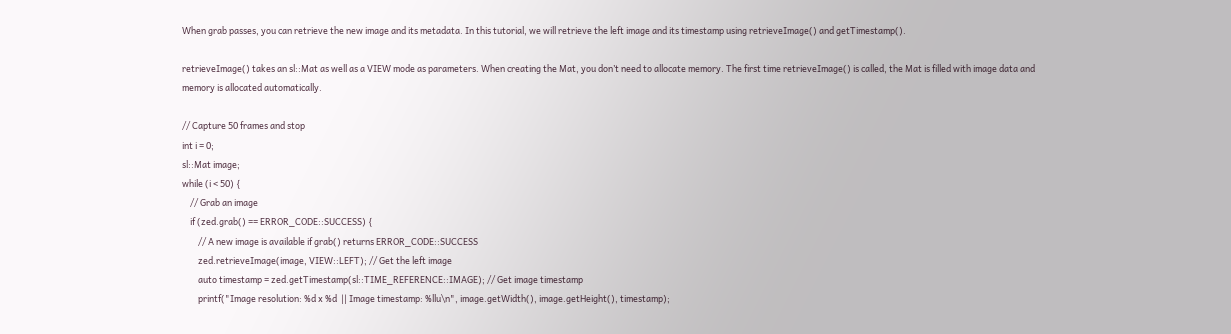When grab passes, you can retrieve the new image and its metadata. In this tutorial, we will retrieve the left image and its timestamp using retrieveImage() and getTimestamp().

retrieveImage() takes an sl::Mat as well as a VIEW mode as parameters. When creating the Mat, you don’t need to allocate memory. The first time retrieveImage() is called, the Mat is filled with image data and memory is allocated automatically.

// Capture 50 frames and stop
int i = 0;
sl::Mat image;
while (i < 50) {
    // Grab an image
    if (zed.grab() == ERROR_CODE::SUCCESS) {
        // A new image is available if grab() returns ERROR_CODE::SUCCESS
        zed.retrieveImage(image, VIEW::LEFT); // Get the left image
        auto timestamp = zed.getTimestamp(sl::TIME_REFERENCE::IMAGE); // Get image timestamp
        printf("Image resolution: %d x %d  || Image timestamp: %llu\n", image.getWidth(), image.getHeight(), timestamp);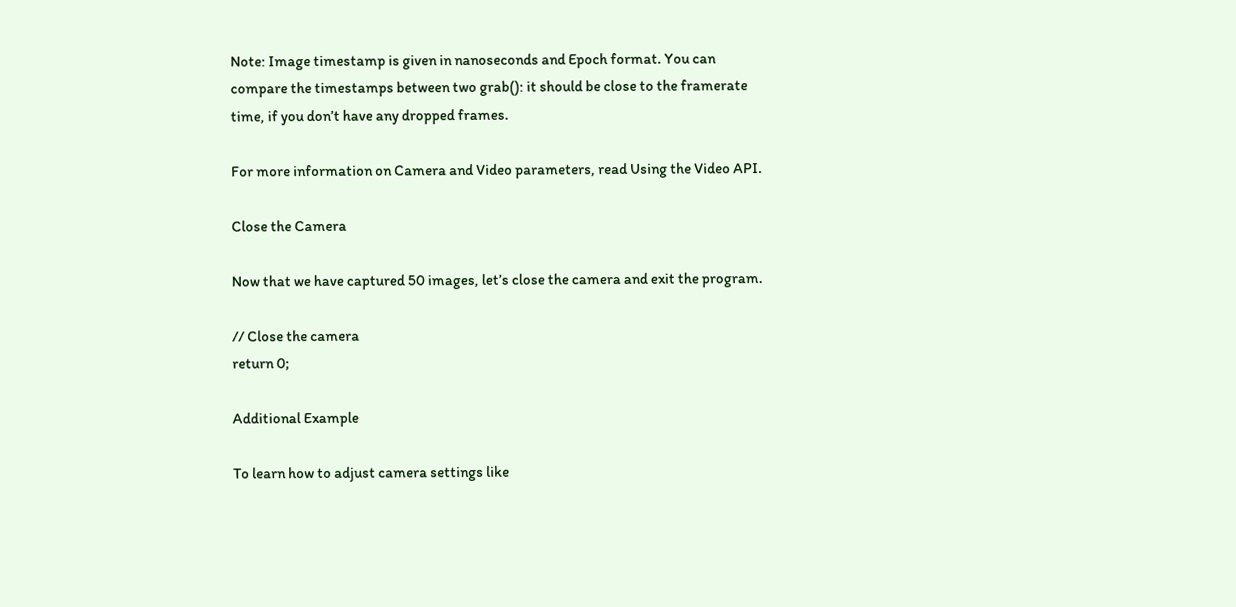Note: Image timestamp is given in nanoseconds and Epoch format. You can compare the timestamps between two grab(): it should be close to the framerate time, if you don’t have any dropped frames.

For more information on Camera and Video parameters, read Using the Video API.

Close the Camera

Now that we have captured 50 images, let’s close the camera and exit the program.

// Close the camera
return 0;

Additional Example

To learn how to adjust camera settings like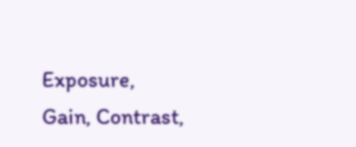Exposure, Gain, Contrast,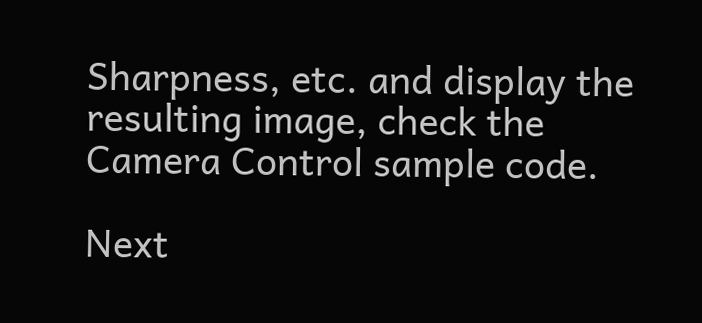Sharpness, etc. and display the resulting image, check the Camera Control sample code.

Next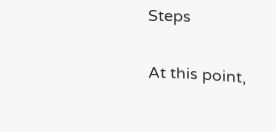Steps

At this point,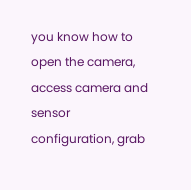you know how to open the camera, access camera and sensor configuration, grab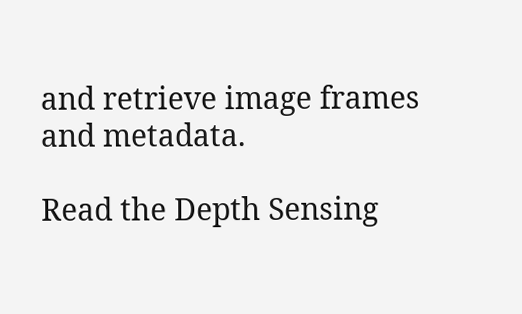and retrieve image frames and metadata.

Read the Depth Sensing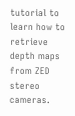tutorial to learn how to retrieve depth maps from ZED stereo cameras.